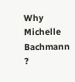Why Michelle Bachmann ?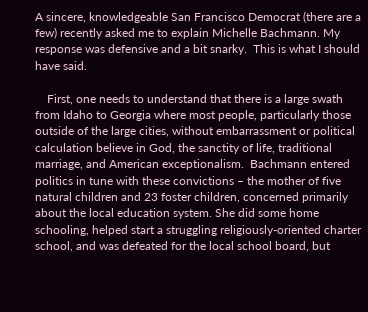A sincere, knowledgeable San Francisco Democrat (there are a few) recently asked me to explain Michelle Bachmann. My response was defensive and a bit snarky.  This is what I should have said.

    First, one needs to understand that there is a large swath from Idaho to Georgia where most people, particularly those outside of the large cities, without embarrassment or political calculation believe in God, the sanctity of life, traditional marriage, and American exceptionalism.  Bachmann entered politics in tune with these convictions – the mother of five natural children and 23 foster children, concerned primarily about the local education system. She did some home schooling, helped start a struggling religiously-oriented charter school, and was defeated for the local school board, but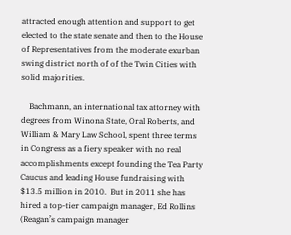attracted enough attention and support to get elected to the state senate and then to the House of Representatives from the moderate exurban swing district north of of the Twin Cities with solid majorities.

    Bachmann, an international tax attorney with degrees from Winona State, Oral Roberts, and William & Mary Law School, spent three terms in Congress as a fiery speaker with no real accomplishments except founding the Tea Party Caucus and leading House fundraising with $13.5 million in 2010.  But in 2011 she has hired a top-tier campaign manager, Ed Rollins (Reagan’s campaign manager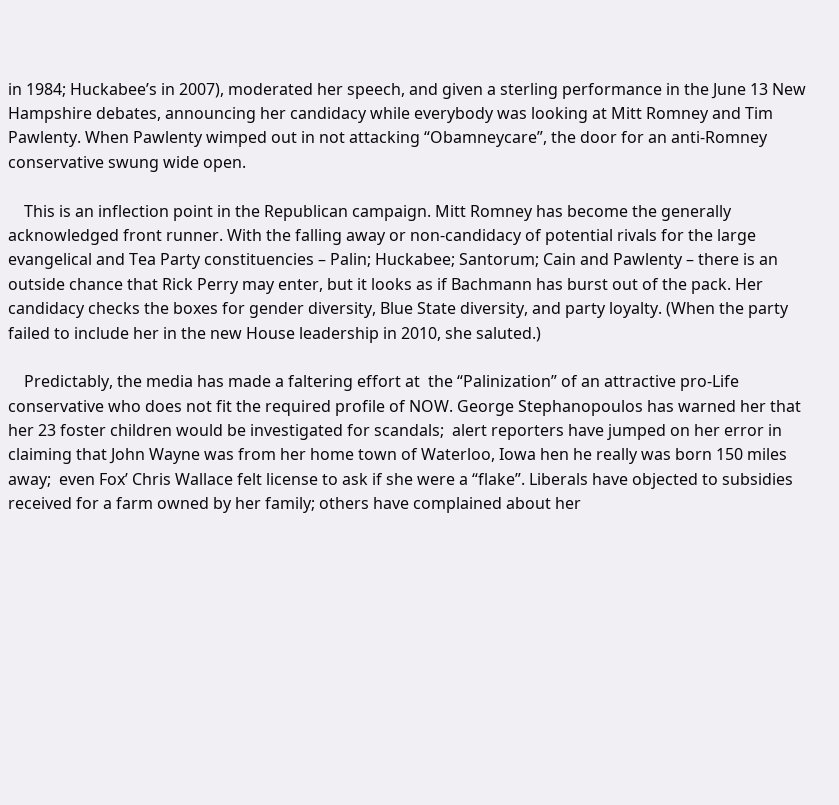in 1984; Huckabee’s in 2007), moderated her speech, and given a sterling performance in the June 13 New Hampshire debates, announcing her candidacy while everybody was looking at Mitt Romney and Tim Pawlenty. When Pawlenty wimped out in not attacking “Obamneycare”, the door for an anti-Romney conservative swung wide open.

    This is an inflection point in the Republican campaign. Mitt Romney has become the generally acknowledged front runner. With the falling away or non-candidacy of potential rivals for the large evangelical and Tea Party constituencies – Palin; Huckabee; Santorum; Cain and Pawlenty – there is an outside chance that Rick Perry may enter, but it looks as if Bachmann has burst out of the pack. Her candidacy checks the boxes for gender diversity, Blue State diversity, and party loyalty. (When the party failed to include her in the new House leadership in 2010, she saluted.)

    Predictably, the media has made a faltering effort at  the “Palinization” of an attractive pro-Life conservative who does not fit the required profile of NOW. George Stephanopoulos has warned her that her 23 foster children would be investigated for scandals;  alert reporters have jumped on her error in claiming that John Wayne was from her home town of Waterloo, Iowa hen he really was born 150 miles away;  even Fox’ Chris Wallace felt license to ask if she were a “flake”. Liberals have objected to subsidies received for a farm owned by her family; others have complained about her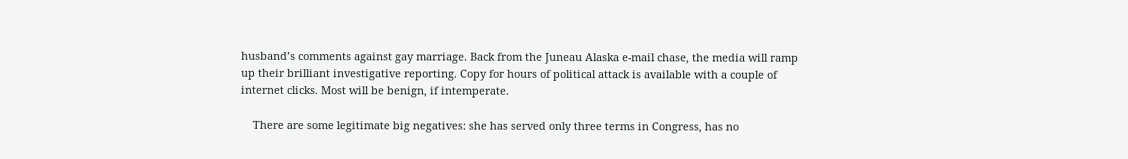husband’s comments against gay marriage. Back from the Juneau Alaska e-mail chase, the media will ramp up their brilliant investigative reporting. Copy for hours of political attack is available with a couple of internet clicks. Most will be benign, if intemperate.

    There are some legitimate big negatives: she has served only three terms in Congress, has no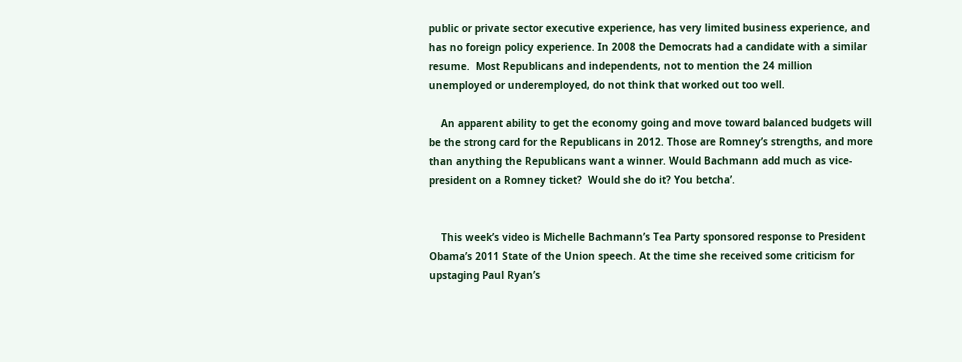public or private sector executive experience, has very limited business experience, and has no foreign policy experience. In 2008 the Democrats had a candidate with a similar resume.  Most Republicans and independents, not to mention the 24 million unemployed or underemployed, do not think that worked out too well.

    An apparent ability to get the economy going and move toward balanced budgets will be the strong card for the Republicans in 2012. Those are Romney’s strengths, and more than anything the Republicans want a winner. Would Bachmann add much as vice-president on a Romney ticket?  Would she do it? You betcha’.


    This week’s video is Michelle Bachmann’s Tea Party sponsored response to President Obama’s 2011 State of the Union speech. At the time she received some criticism for upstaging Paul Ryan’s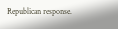Republican response.